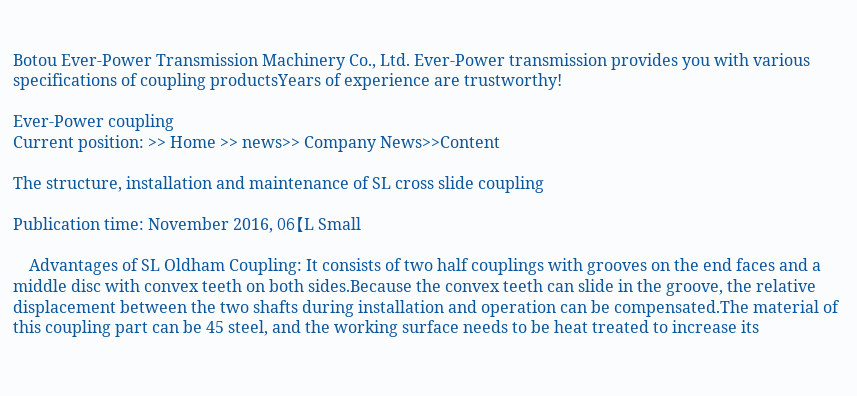Botou Ever-Power Transmission Machinery Co., Ltd. Ever-Power transmission provides you with various specifications of coupling productsYears of experience are trustworthy!

Ever-Power coupling
Current position: >> Home >> news>> Company News>>Content

The structure, installation and maintenance of SL cross slide coupling

Publication time: November 2016, 06【L Small

    Advantages of SL Oldham Coupling: It consists of two half couplings with grooves on the end faces and a middle disc with convex teeth on both sides.Because the convex teeth can slide in the groove, the relative displacement between the two shafts during installation and operation can be compensated.The material of this coupling part can be 45 steel, and the working surface needs to be heat treated to increase its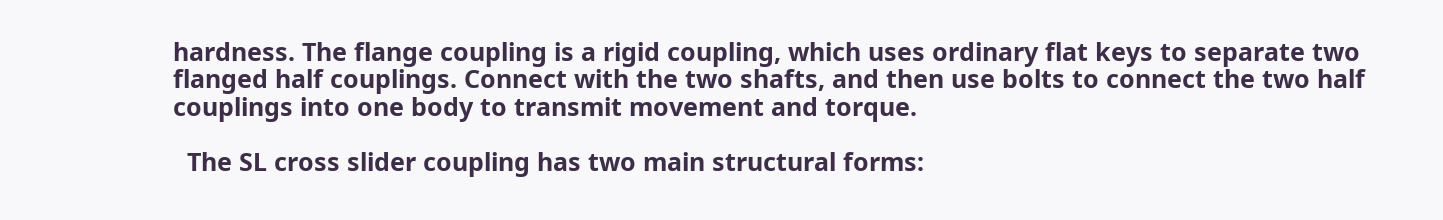hardness. The flange coupling is a rigid coupling, which uses ordinary flat keys to separate two flanged half couplings. Connect with the two shafts, and then use bolts to connect the two half couplings into one body to transmit movement and torque.

  The SL cross slider coupling has two main structural forms: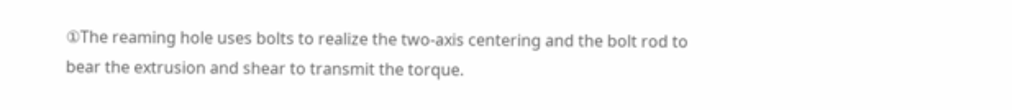①The reaming hole uses bolts to realize the two-axis centering and the bolt rod to bear the extrusion and shear to transmit the torque.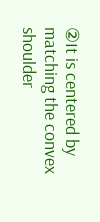②It is centered by matching the convex shoulder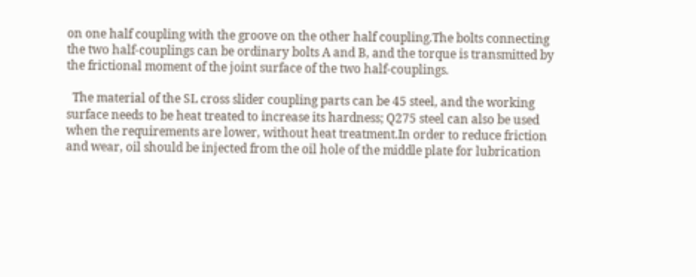on one half coupling with the groove on the other half coupling.The bolts connecting the two half-couplings can be ordinary bolts A and B, and the torque is transmitted by the frictional moment of the joint surface of the two half-couplings.

  The material of the SL cross slider coupling parts can be 45 steel, and the working surface needs to be heat treated to increase its hardness; Q275 steel can also be used when the requirements are lower, without heat treatment.In order to reduce friction and wear, oil should be injected from the oil hole of the middle plate for lubrication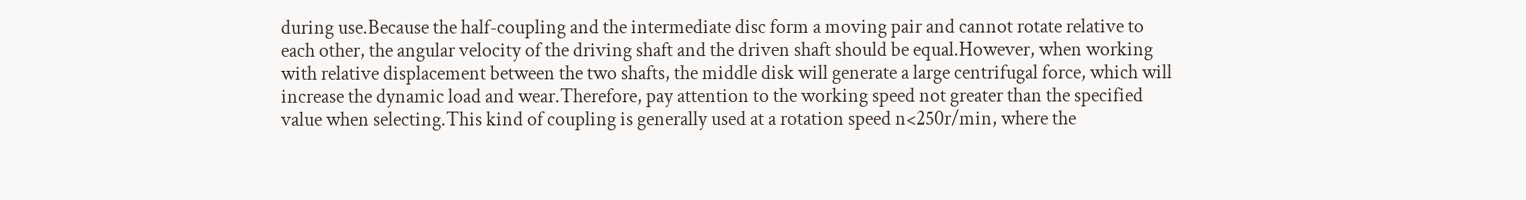during use.Because the half-coupling and the intermediate disc form a moving pair and cannot rotate relative to each other, the angular velocity of the driving shaft and the driven shaft should be equal.However, when working with relative displacement between the two shafts, the middle disk will generate a large centrifugal force, which will increase the dynamic load and wear.Therefore, pay attention to the working speed not greater than the specified value when selecting.This kind of coupling is generally used at a rotation speed n<250r/min, where the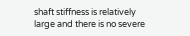shaft stiffness is relatively large and there is no severe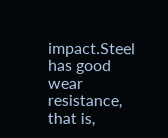impact.Steel has good wear resistance, that is,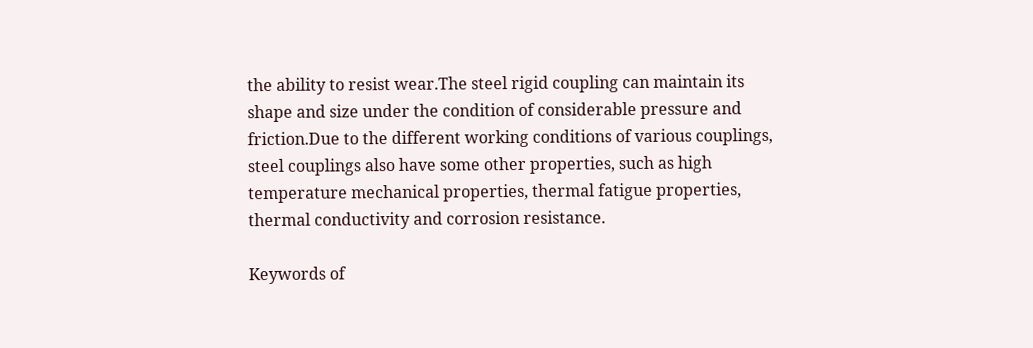the ability to resist wear.The steel rigid coupling can maintain its shape and size under the condition of considerable pressure and friction.Due to the different working conditions of various couplings, steel couplings also have some other properties, such as high temperature mechanical properties, thermal fatigue properties, thermal conductivity and corrosion resistance.

Keywords of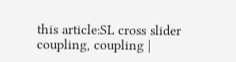this article:SL cross slider coupling, coupling |